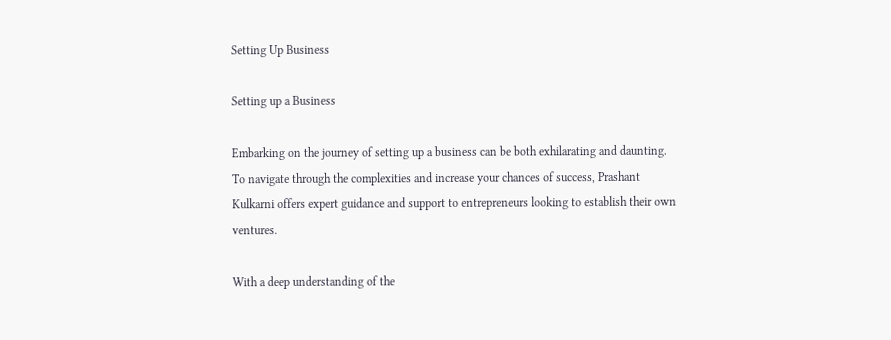Setting Up Business

Setting up a Business

Embarking on the journey of setting up a business can be both exhilarating and daunting. To navigate through the complexities and increase your chances of success, Prashant Kulkarni offers expert guidance and support to entrepreneurs looking to establish their own ventures.

With a deep understanding of the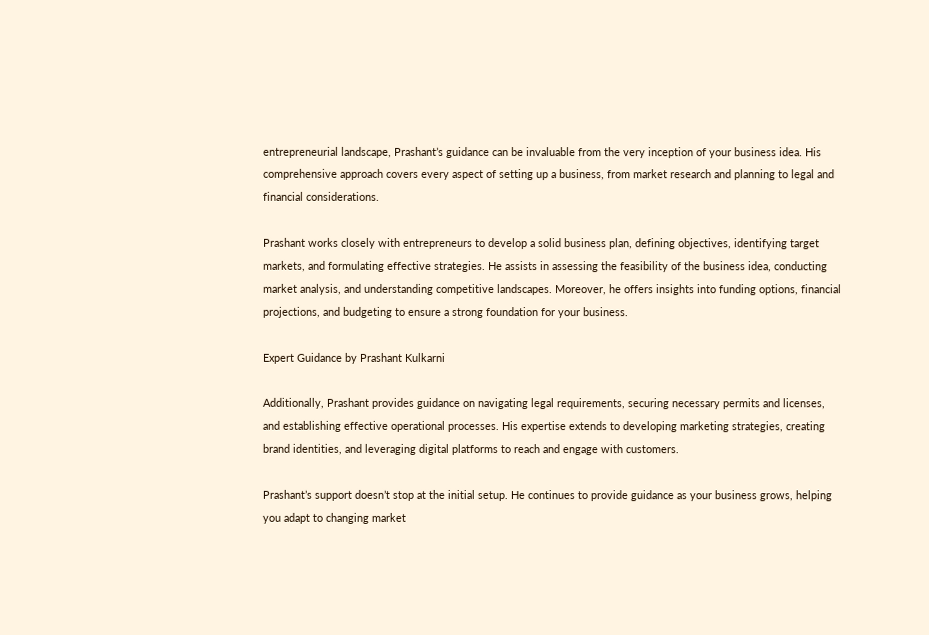entrepreneurial landscape, Prashant’s guidance can be invaluable from the very inception of your business idea. His comprehensive approach covers every aspect of setting up a business, from market research and planning to legal and financial considerations.

Prashant works closely with entrepreneurs to develop a solid business plan, defining objectives, identifying target markets, and formulating effective strategies. He assists in assessing the feasibility of the business idea, conducting market analysis, and understanding competitive landscapes. Moreover, he offers insights into funding options, financial projections, and budgeting to ensure a strong foundation for your business.

Expert Guidance by Prashant Kulkarni

Additionally, Prashant provides guidance on navigating legal requirements, securing necessary permits and licenses, and establishing effective operational processes. His expertise extends to developing marketing strategies, creating brand identities, and leveraging digital platforms to reach and engage with customers.

Prashant’s support doesn’t stop at the initial setup. He continues to provide guidance as your business grows, helping you adapt to changing market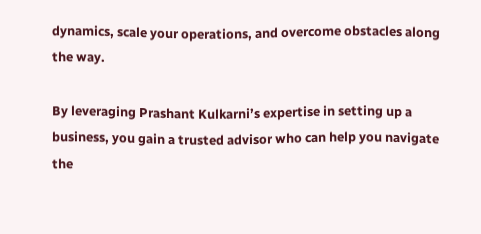dynamics, scale your operations, and overcome obstacles along the way.

By leveraging Prashant Kulkarni’s expertise in setting up a business, you gain a trusted advisor who can help you navigate the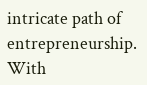intricate path of entrepreneurship. With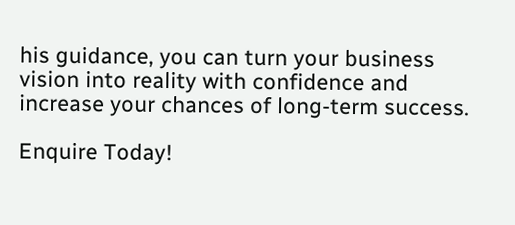his guidance, you can turn your business vision into reality with confidence and increase your chances of long-term success.

Enquire Today!